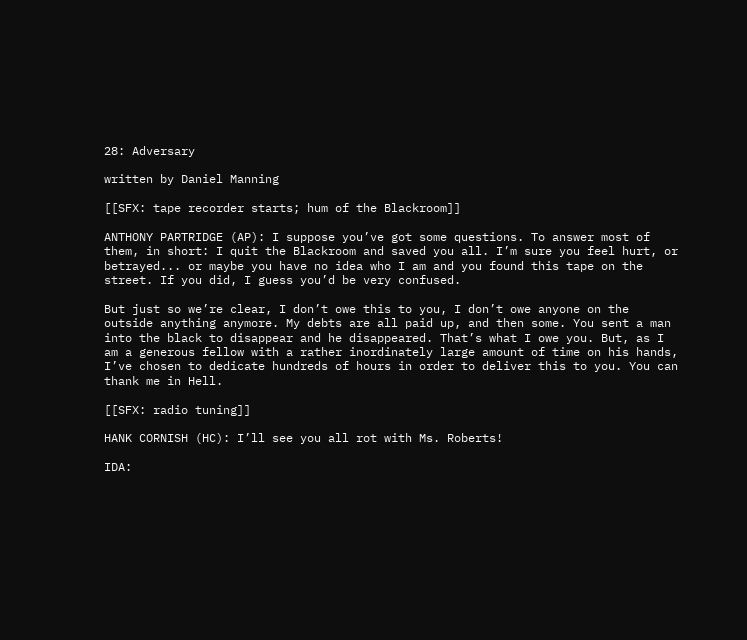28: Adversary

written by Daniel Manning

[[SFX: tape recorder starts; hum of the Blackroom]]

ANTHONY PARTRIDGE (AP): I suppose you’ve got some questions. To answer most of them, in short: I quit the Blackroom and saved you all. I’m sure you feel hurt, or betrayed... or maybe you have no idea who I am and you found this tape on the street. If you did, I guess you’d be very confused.

But just so we’re clear, I don’t owe this to you, I don’t owe anyone on the outside anything anymore. My debts are all paid up, and then some. You sent a man into the black to disappear and he disappeared. That’s what I owe you. But, as I am a generous fellow with a rather inordinately large amount of time on his hands, I’ve chosen to dedicate hundreds of hours in order to deliver this to you. You can thank me in Hell.

[[SFX: radio tuning]]

HANK CORNISH (HC): I’ll see you all rot with Ms. Roberts!

IDA: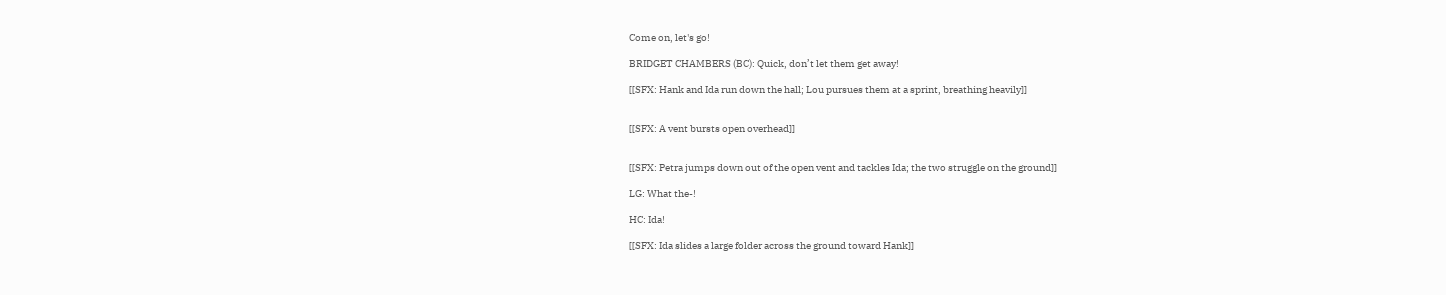Come on, let's go!

BRIDGET CHAMBERS (BC): Quick, don’t let them get away!

[[SFX: Hank and Ida run down the hall; Lou pursues them at a sprint, breathing heavily]]


[[SFX: A vent bursts open overhead]]


[[SFX: Petra jumps down out of the open vent and tackles Ida; the two struggle on the ground]]

LG: What the-!

HC: Ida!

[[SFX: Ida slides a large folder across the ground toward Hank]]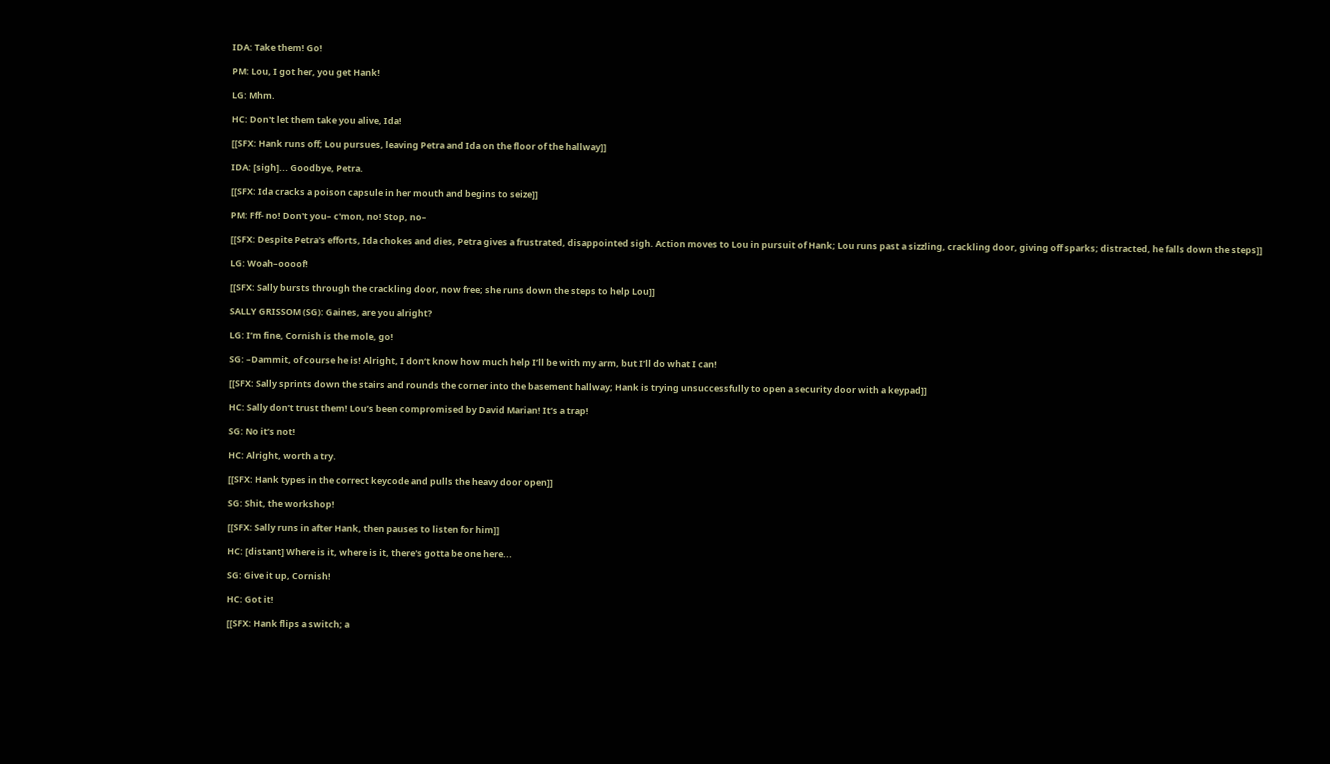IDA: Take them! Go!

PM: Lou, I got her, you get Hank!

LG: Mhm.

HC: Don't let them take you alive, Ida!

[[SFX: Hank runs off; Lou pursues, leaving Petra and Ida on the floor of the hallway]]

IDA: [sigh]... Goodbye, Petra.

[[SFX: Ida cracks a poison capsule in her mouth and begins to seize]]

PM: Fff- no! Don't you– c'mon, no! Stop, no–

[[SFX: Despite Petra's efforts, Ida chokes and dies, Petra gives a frustrated, disappointed sigh. Action moves to Lou in pursuit of Hank; Lou runs past a sizzling, crackling door, giving off sparks; distracted, he falls down the steps]]

LG: Woah–oooof!

[[SFX: Sally bursts through the crackling door, now free; she runs down the steps to help Lou]]

SALLY GRISSOM (SG): Gaines, are you alright?

LG: I’m fine, Cornish is the mole, go!

SG: –Dammit, of course he is! Alright, I don’t know how much help I’ll be with my arm, but I’ll do what I can!

[[SFX: Sally sprints down the stairs and rounds the corner into the basement hallway; Hank is trying unsuccessfully to open a security door with a keypad]]

HC: Sally don’t trust them! Lou’s been compromised by David Marian! It’s a trap!

SG: No it’s not!

HC: Alright, worth a try.

[[SFX: Hank types in the correct keycode and pulls the heavy door open]]

SG: Shit, the workshop!

[[SFX: Sally runs in after Hank, then pauses to listen for him]]

HC: [distant] Where is it, where is it, there's gotta be one here...

SG: Give it up, Cornish!

HC: Got it!

[[SFX: Hank flips a switch; a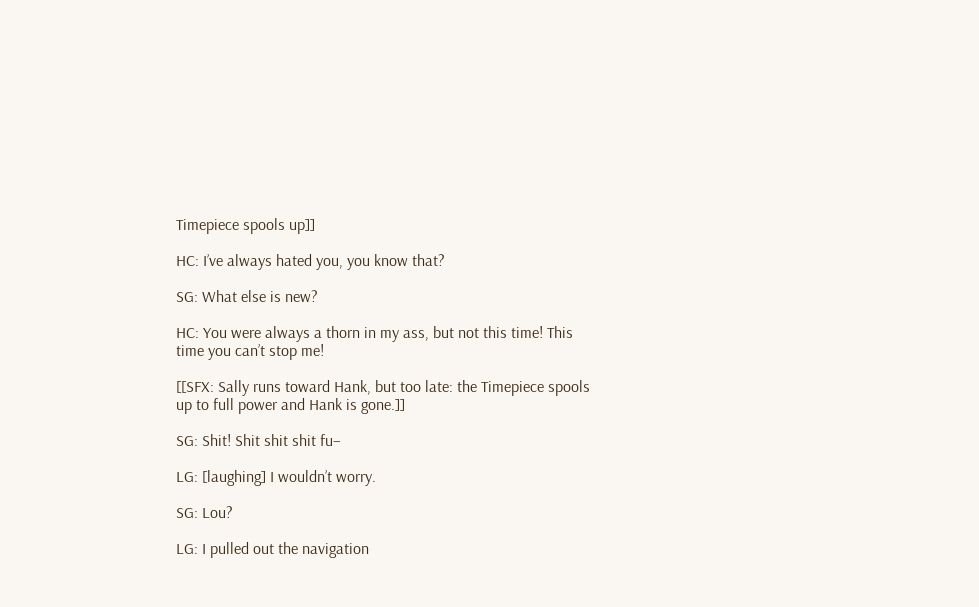Timepiece spools up]]

HC: I’ve always hated you, you know that?

SG: What else is new?

HC: You were always a thorn in my ass, but not this time! This time you can’t stop me!

[[SFX: Sally runs toward Hank, but too late: the Timepiece spools up to full power and Hank is gone.]]

SG: Shit! Shit shit shit fu–

LG: [laughing] I wouldn’t worry.

SG: Lou?

LG: I pulled out the navigation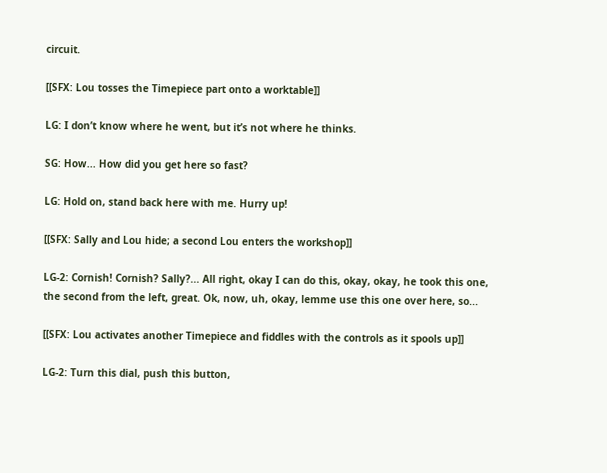circuit.

[[SFX: Lou tosses the Timepiece part onto a worktable]]

LG: I don’t know where he went, but it’s not where he thinks.

SG: How... How did you get here so fast?

LG: Hold on, stand back here with me. Hurry up!

[[SFX: Sally and Lou hide; a second Lou enters the workshop]]

LG-2: Cornish! Cornish? Sally?... All right, okay I can do this, okay, okay, he took this one, the second from the left, great. Ok, now, uh, okay, lemme use this one over here, so...

[[SFX: Lou activates another Timepiece and fiddles with the controls as it spools up]]

LG-2: Turn this dial, push this button,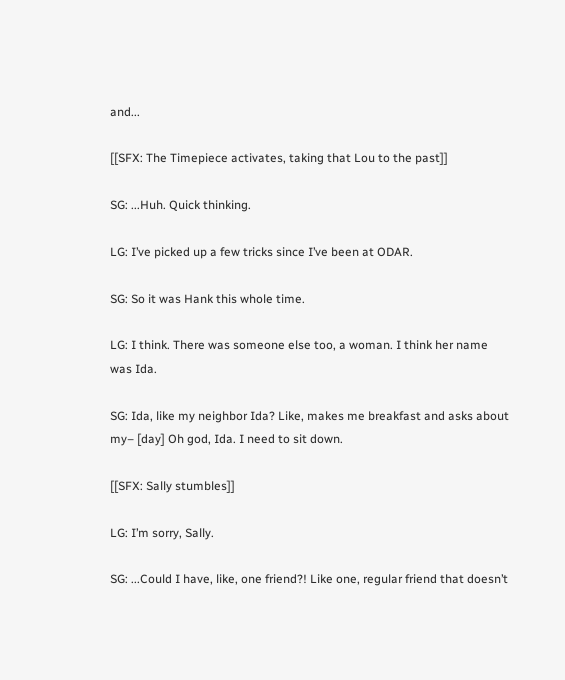and...

[[SFX: The Timepiece activates, taking that Lou to the past]]

SG: ...Huh. Quick thinking.

LG: I’ve picked up a few tricks since I’ve been at ODAR.

SG: So it was Hank this whole time.

LG: I think. There was someone else too, a woman. I think her name was Ida.

SG: Ida, like my neighbor Ida? Like, makes me breakfast and asks about my– [day] Oh god, Ida. I need to sit down.

[[SFX: Sally stumbles]]

LG: I’m sorry, Sally.

SG: ...Could I have, like, one friend?! Like one, regular friend that doesn’t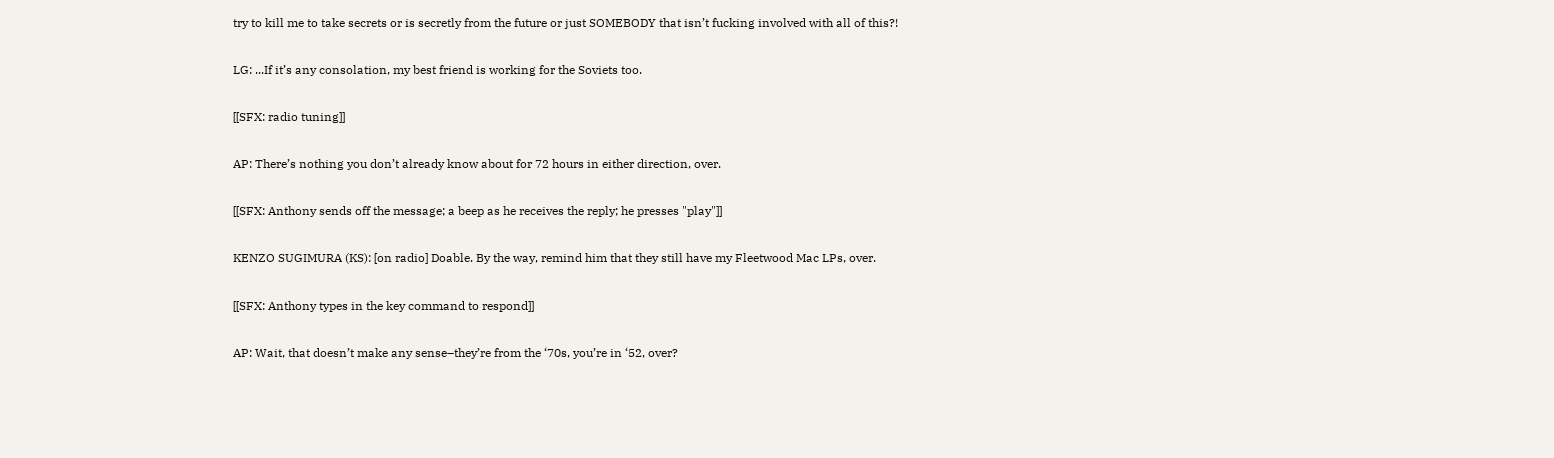try to kill me to take secrets or is secretly from the future or just SOMEBODY that isn’t fucking involved with all of this?!

LG: ...If it’s any consolation, my best friend is working for the Soviets too.

[[SFX: radio tuning]]

AP: There’s nothing you don’t already know about for 72 hours in either direction, over.

[[SFX: Anthony sends off the message; a beep as he receives the reply; he presses "play"]]

KENZO SUGIMURA (KS): [on radio] Doable. By the way, remind him that they still have my Fleetwood Mac LPs, over.

[[SFX: Anthony types in the key command to respond]]

AP: Wait, that doesn’t make any sense–they’re from the ‘70s, you’re in ‘52, over?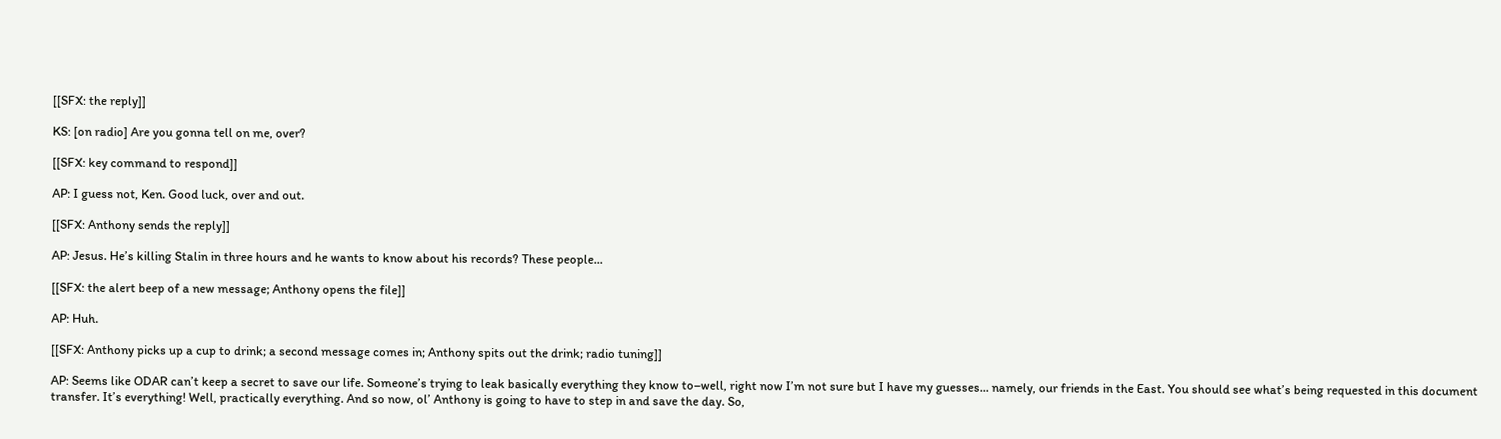[[SFX: the reply]]

KS: [on radio] Are you gonna tell on me, over?

[[SFX: key command to respond]]

AP: I guess not, Ken. Good luck, over and out.

[[SFX: Anthony sends the reply]]

AP: Jesus. He’s killing Stalin in three hours and he wants to know about his records? These people...

[[SFX: the alert beep of a new message; Anthony opens the file]]

AP: Huh.

[[SFX: Anthony picks up a cup to drink; a second message comes in; Anthony spits out the drink; radio tuning]]

AP: Seems like ODAR can’t keep a secret to save our life. Someone’s trying to leak basically everything they know to–well, right now I’m not sure but I have my guesses... namely, our friends in the East. You should see what’s being requested in this document transfer. It’s everything! Well, practically everything. And so now, ol’ Anthony is going to have to step in and save the day. So,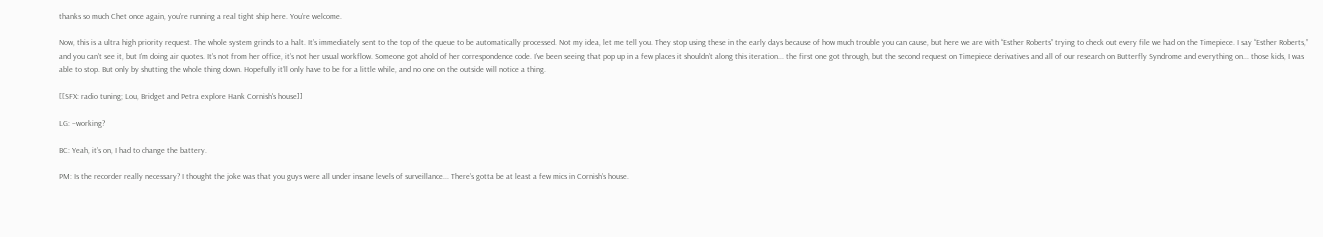thanks so much Chet once again, you’re running a real tight ship here. You’re welcome.

Now, this is a ultra high priority request. The whole system grinds to a halt. It’s immediately sent to the top of the queue to be automatically processed. Not my idea, let me tell you. They stop using these in the early days because of how much trouble you can cause, but here we are with “Esther Roberts” trying to check out every file we had on the Timepiece. I say “Esther Roberts,” and you can’t see it, but I’m doing air quotes. It’s not from her office, it’s not her usual workflow. Someone got ahold of her correspondence code. I’ve been seeing that pop up in a few places it shouldn’t along this iteration... the first one got through, but the second request on Timepiece derivatives and all of our research on Butterfly Syndrome and everything on... those kids, I was able to stop. But only by shutting the whole thing down. Hopefully it’ll only have to be for a little while, and no one on the outside will notice a thing.

[[SFX: radio tuning; Lou, Bridget and Petra explore Hank Cornish's house]]

LG: –working?

BC: Yeah, it’s on, I had to change the battery.

PM: Is the recorder really necessary? I thought the joke was that you guys were all under insane levels of surveillance... There’s gotta be at least a few mics in Cornish’s house.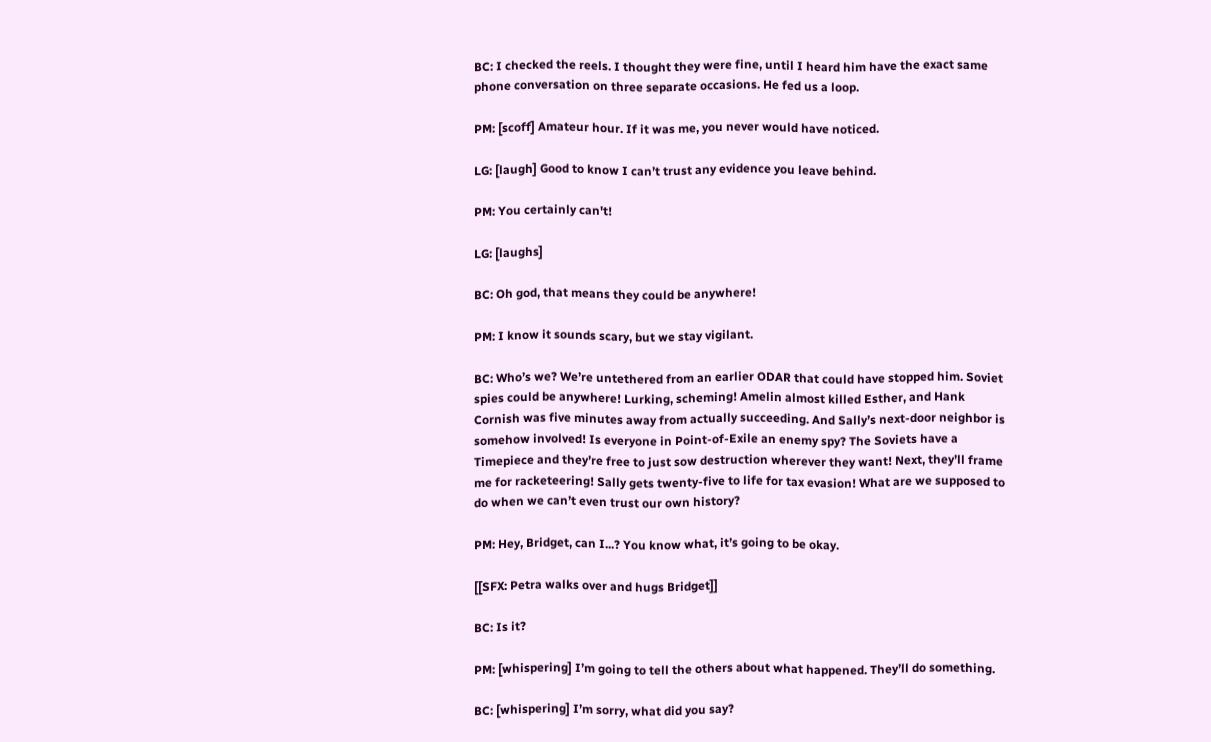BC: I checked the reels. I thought they were fine, until I heard him have the exact same phone conversation on three separate occasions. He fed us a loop.

PM: [scoff] Amateur hour. If it was me, you never would have noticed.

LG: [laugh] Good to know I can’t trust any evidence you leave behind.

PM: You certainly can't!

LG: [laughs]

BC: Oh god, that means they could be anywhere!

PM: I know it sounds scary, but we stay vigilant.

BC: Who’s we? We’re untethered from an earlier ODAR that could have stopped him. Soviet spies could be anywhere! Lurking, scheming! Amelin almost killed Esther, and Hank Cornish was five minutes away from actually succeeding. And Sally’s next-door neighbor is somehow involved! Is everyone in Point-of-Exile an enemy spy? The Soviets have a Timepiece and they’re free to just sow destruction wherever they want! Next, they’ll frame me for racketeering! Sally gets twenty-five to life for tax evasion! What are we supposed to do when we can’t even trust our own history?

PM: Hey, Bridget, can I...? You know what, it’s going to be okay.

[[SFX: Petra walks over and hugs Bridget]]

BC: Is it?

PM: [whispering] I’m going to tell the others about what happened. They’ll do something.

BC: [whispering] I’m sorry, what did you say?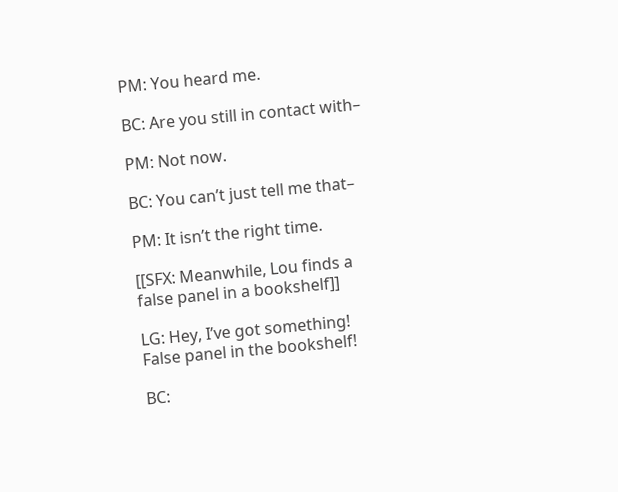PM: You heard me.

BC: Are you still in contact with–

PM: Not now.

BC: You can’t just tell me that–

PM: It isn’t the right time.

[[SFX: Meanwhile, Lou finds a false panel in a bookshelf]]

LG: Hey, I’ve got something! False panel in the bookshelf!

BC: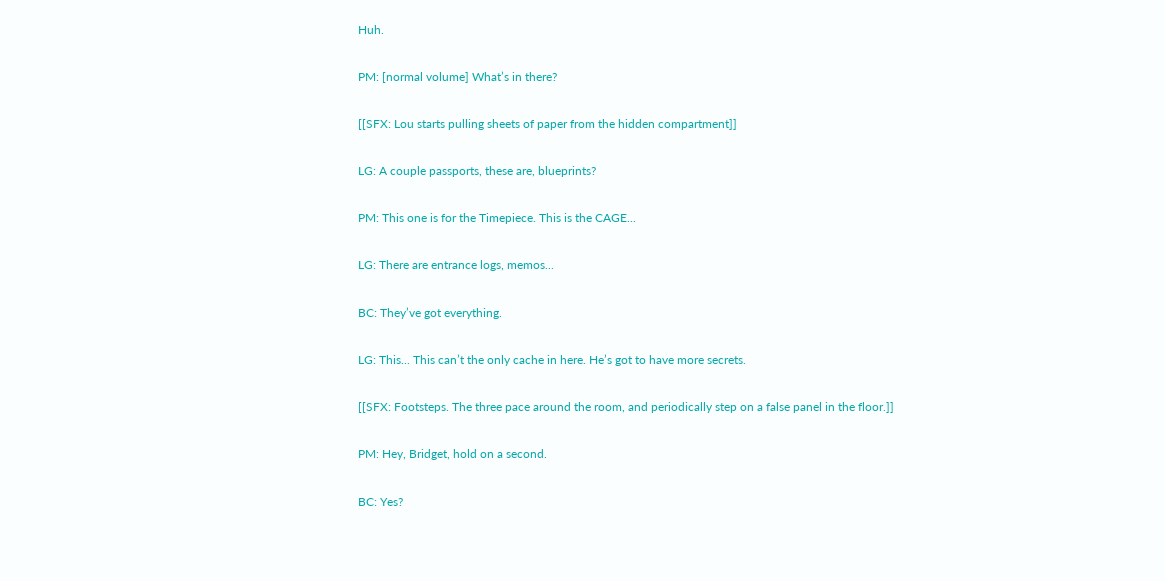Huh.

PM: [normal volume] What’s in there?

[[SFX: Lou starts pulling sheets of paper from the hidden compartment]]

LG: A couple passports, these are, blueprints?

PM: This one is for the Timepiece. This is the CAGE...

LG: There are entrance logs, memos...

BC: They’ve got everything.

LG: This... This can’t the only cache in here. He’s got to have more secrets.

[[SFX: Footsteps. The three pace around the room, and periodically step on a false panel in the floor.]]

PM: Hey, Bridget, hold on a second.

BC: Yes?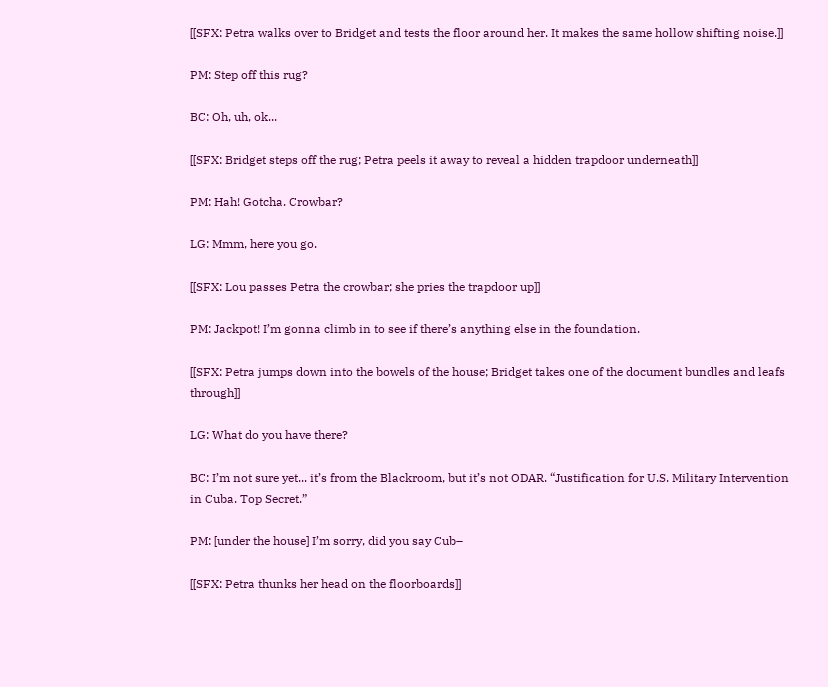[[SFX: Petra walks over to Bridget and tests the floor around her. It makes the same hollow shifting noise.]]

PM: Step off this rug?

BC: Oh, uh, ok...

[[SFX: Bridget steps off the rug; Petra peels it away to reveal a hidden trapdoor underneath]]

PM: Hah! Gotcha. Crowbar?

LG: Mmm, here you go.

[[SFX: Lou passes Petra the crowbar; she pries the trapdoor up]]

PM: Jackpot! I’m gonna climb in to see if there’s anything else in the foundation.

[[SFX: Petra jumps down into the bowels of the house; Bridget takes one of the document bundles and leafs through]]

LG: What do you have there?

BC: I’m not sure yet... it’s from the Blackroom, but it’s not ODAR. “Justification for U.S. Military Intervention in Cuba. Top Secret.”

PM: [under the house] I’m sorry, did you say Cub–

[[SFX: Petra thunks her head on the floorboards]]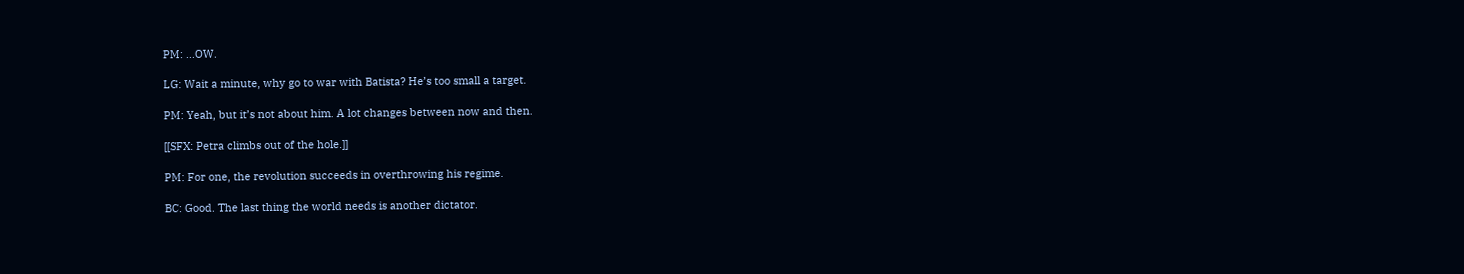PM: ...OW.

LG: Wait a minute, why go to war with Batista? He’s too small a target.

PM: Yeah, but it’s not about him. A lot changes between now and then.

[[SFX: Petra climbs out of the hole.]]

PM: For one, the revolution succeeds in overthrowing his regime.

BC: Good. The last thing the world needs is another dictator.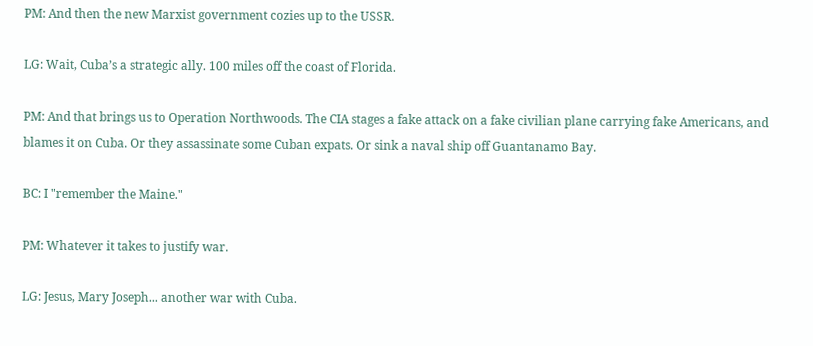PM: And then the new Marxist government cozies up to the USSR.

LG: Wait, Cuba’s a strategic ally. 100 miles off the coast of Florida.

PM: And that brings us to Operation Northwoods. The CIA stages a fake attack on a fake civilian plane carrying fake Americans, and blames it on Cuba. Or they assassinate some Cuban expats. Or sink a naval ship off Guantanamo Bay.

BC: I "remember the Maine."

PM: Whatever it takes to justify war.

LG: Jesus, Mary Joseph... another war with Cuba.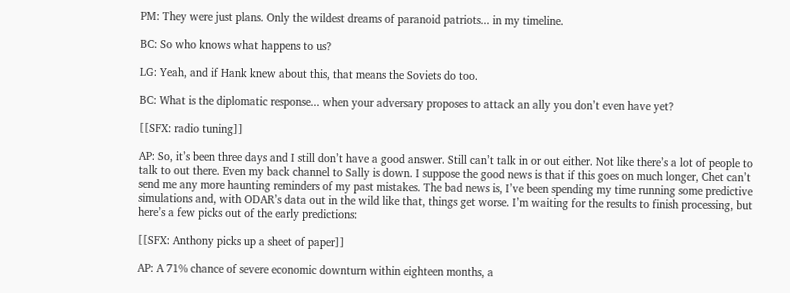PM: They were just plans. Only the wildest dreams of paranoid patriots... in my timeline.

BC: So who knows what happens to us?

LG: Yeah, and if Hank knew about this, that means the Soviets do too.

BC: What is the diplomatic response... when your adversary proposes to attack an ally you don’t even have yet?

[[SFX: radio tuning]]

AP: So, it’s been three days and I still don’t have a good answer. Still can’t talk in or out either. Not like there’s a lot of people to talk to out there. Even my back channel to Sally is down. I suppose the good news is that if this goes on much longer, Chet can’t send me any more haunting reminders of my past mistakes. The bad news is, I’ve been spending my time running some predictive simulations and, with ODAR’s data out in the wild like that, things get worse. I’m waiting for the results to finish processing, but here’s a few picks out of the early predictions:

[[SFX: Anthony picks up a sheet of paper]]

AP: A 71% chance of severe economic downturn within eighteen months, a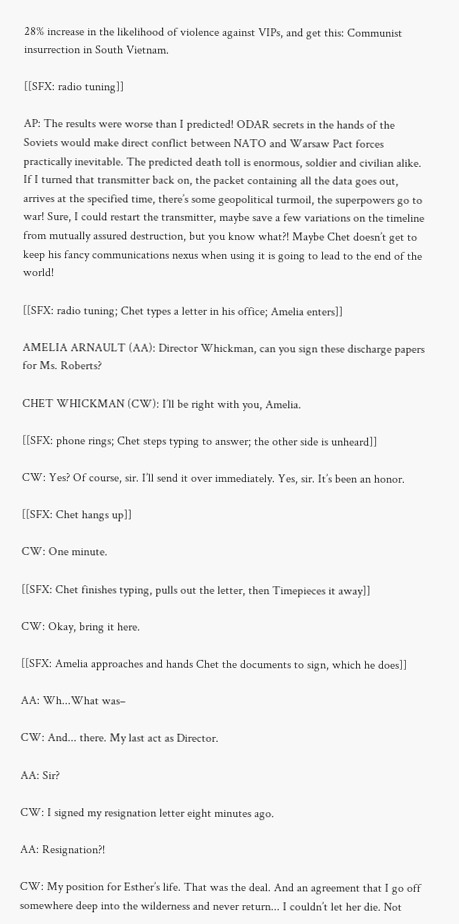28% increase in the likelihood of violence against VIPs, and get this: Communist insurrection in South Vietnam.

[[SFX: radio tuning]]

AP: The results were worse than I predicted! ODAR secrets in the hands of the Soviets would make direct conflict between NATO and Warsaw Pact forces practically inevitable. The predicted death toll is enormous, soldier and civilian alike. If I turned that transmitter back on, the packet containing all the data goes out, arrives at the specified time, there’s some geopolitical turmoil, the superpowers go to war! Sure, I could restart the transmitter, maybe save a few variations on the timeline from mutually assured destruction, but you know what?! Maybe Chet doesn’t get to keep his fancy communications nexus when using it is going to lead to the end of the world!

[[SFX: radio tuning; Chet types a letter in his office; Amelia enters]]

AMELIA ARNAULT (AA): Director Whickman, can you sign these discharge papers for Ms. Roberts?

CHET WHICKMAN (CW): I’ll be right with you, Amelia.

[[SFX: phone rings; Chet steps typing to answer; the other side is unheard]]

CW: Yes? Of course, sir. I’ll send it over immediately. Yes, sir. It’s been an honor.

[[SFX: Chet hangs up]]

CW: One minute.

[[SFX: Chet finishes typing, pulls out the letter, then Timepieces it away]]

CW: Okay, bring it here.

[[SFX: Amelia approaches and hands Chet the documents to sign, which he does]]

AA: Wh...What was–

CW: And... there. My last act as Director.

AA: Sir?

CW: I signed my resignation letter eight minutes ago.

AA: Resignation?!

CW: My position for Esther’s life. That was the deal. And an agreement that I go off somewhere deep into the wilderness and never return... I couldn’t let her die. Not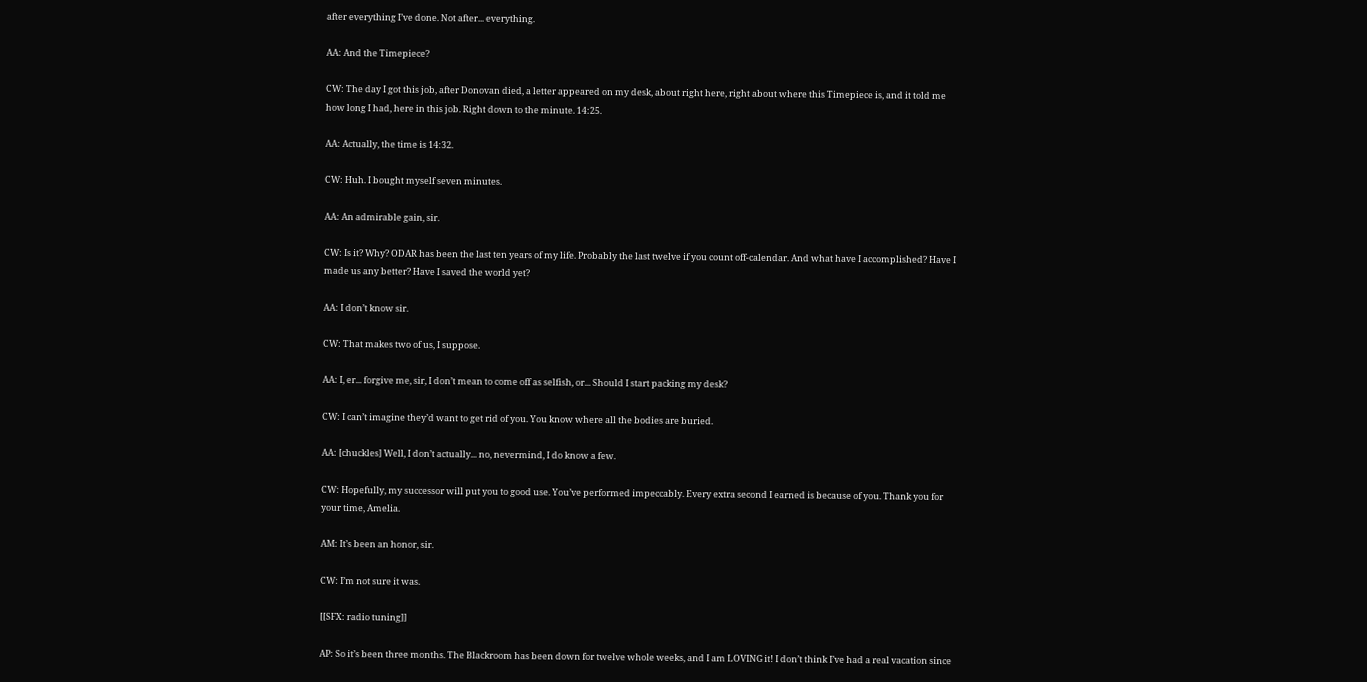after everything I’ve done. Not after... everything.

AA: And the Timepiece?

CW: The day I got this job, after Donovan died, a letter appeared on my desk, about right here, right about where this Timepiece is, and it told me how long I had, here in this job. Right down to the minute. 14:25.

AA: Actually, the time is 14:32.

CW: Huh. I bought myself seven minutes.

AA: An admirable gain, sir.

CW: Is it? Why? ODAR has been the last ten years of my life. Probably the last twelve if you count off-calendar. And what have I accomplished? Have I made us any better? Have I saved the world yet?

AA: I don’t know sir.

CW: That makes two of us, I suppose.

AA: I, er... forgive me, sir, I don’t mean to come off as selfish, or... Should I start packing my desk?

CW: I can’t imagine they’d want to get rid of you. You know where all the bodies are buried.

AA: [chuckles] Well, I don’t actually... no, nevermind, I do know a few.

CW: Hopefully, my successor will put you to good use. You’ve performed impeccably. Every extra second I earned is because of you. Thank you for your time, Amelia.

AM: It’s been an honor, sir.

CW: I’m not sure it was.

[[SFX: radio tuning]]

AP: So it’s been three months. The Blackroom has been down for twelve whole weeks, and I am LOVING it! I don’t think I’ve had a real vacation since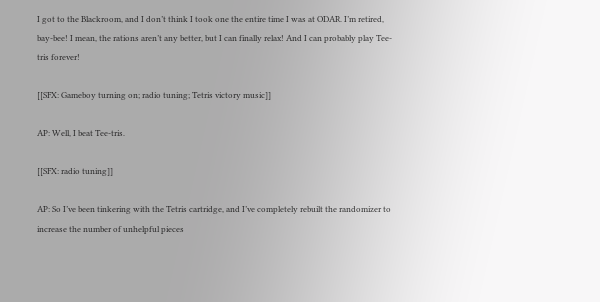I got to the Blackroom, and I don’t think I took one the entire time I was at ODAR. I’m retired, bay-bee! I mean, the rations aren’t any better, but I can finally relax! And I can probably play Tee-tris forever!

[[SFX: Gameboy turning on; radio tuning; Tetris victory music]]

AP: Well, I beat Tee-tris.

[[SFX: radio tuning]]

AP: So I’ve been tinkering with the Tetris cartridge, and I’ve completely rebuilt the randomizer to increase the number of unhelpful pieces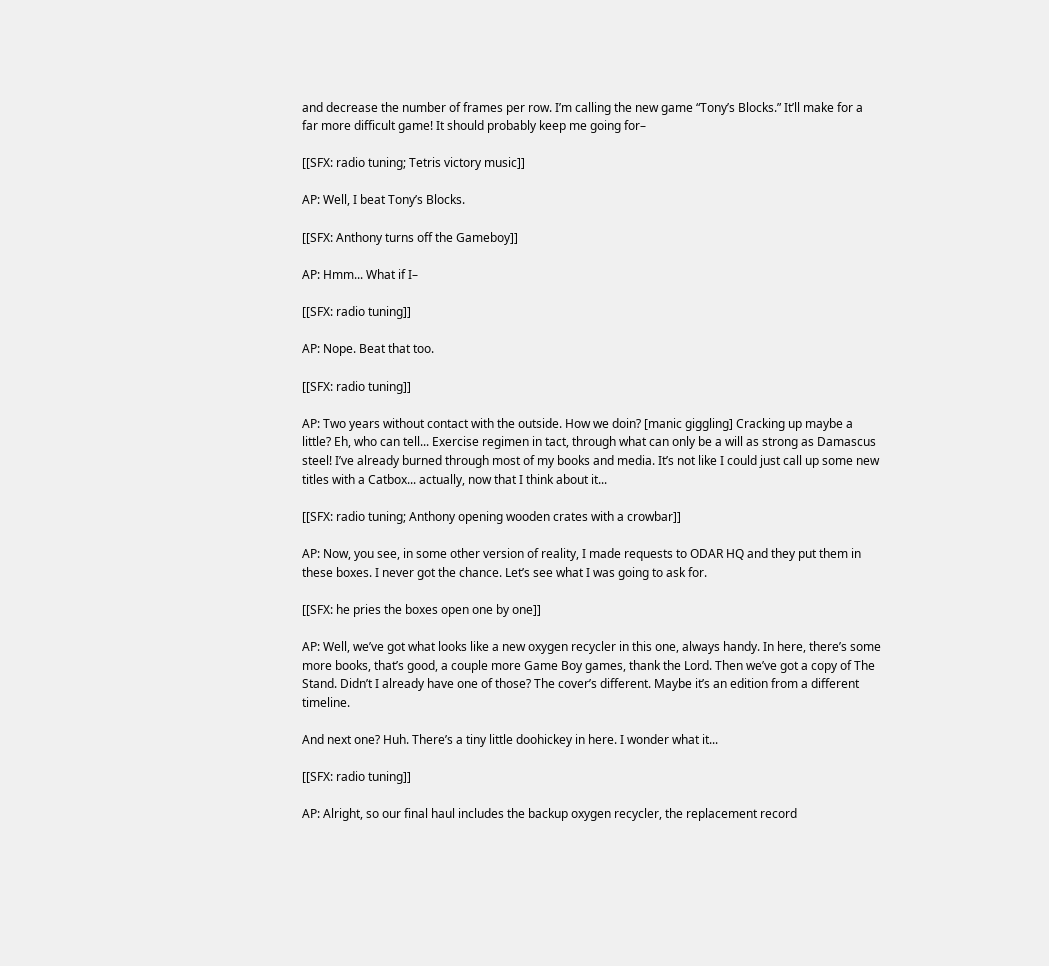and decrease the number of frames per row. I’m calling the new game “Tony’s Blocks.” It’ll make for a far more difficult game! It should probably keep me going for–

[[SFX: radio tuning; Tetris victory music]]

AP: Well, I beat Tony’s Blocks.

[[SFX: Anthony turns off the Gameboy]]

AP: Hmm... What if I–

[[SFX: radio tuning]]

AP: Nope. Beat that too.

[[SFX: radio tuning]]

AP: Two years without contact with the outside. How we doin? [manic giggling] Cracking up maybe a little? Eh, who can tell... Exercise regimen in tact, through what can only be a will as strong as Damascus steel! I’ve already burned through most of my books and media. It’s not like I could just call up some new titles with a Catbox... actually, now that I think about it...

[[SFX: radio tuning; Anthony opening wooden crates with a crowbar]]

AP: Now, you see, in some other version of reality, I made requests to ODAR HQ and they put them in these boxes. I never got the chance. Let’s see what I was going to ask for.

[[SFX: he pries the boxes open one by one]]

AP: Well, we’ve got what looks like a new oxygen recycler in this one, always handy. In here, there’s some more books, that’s good, a couple more Game Boy games, thank the Lord. Then we’ve got a copy of The Stand. Didn’t I already have one of those? The cover’s different. Maybe it’s an edition from a different timeline.

And next one? Huh. There’s a tiny little doohickey in here. I wonder what it...

[[SFX: radio tuning]]

AP: Alright, so our final haul includes the backup oxygen recycler, the replacement record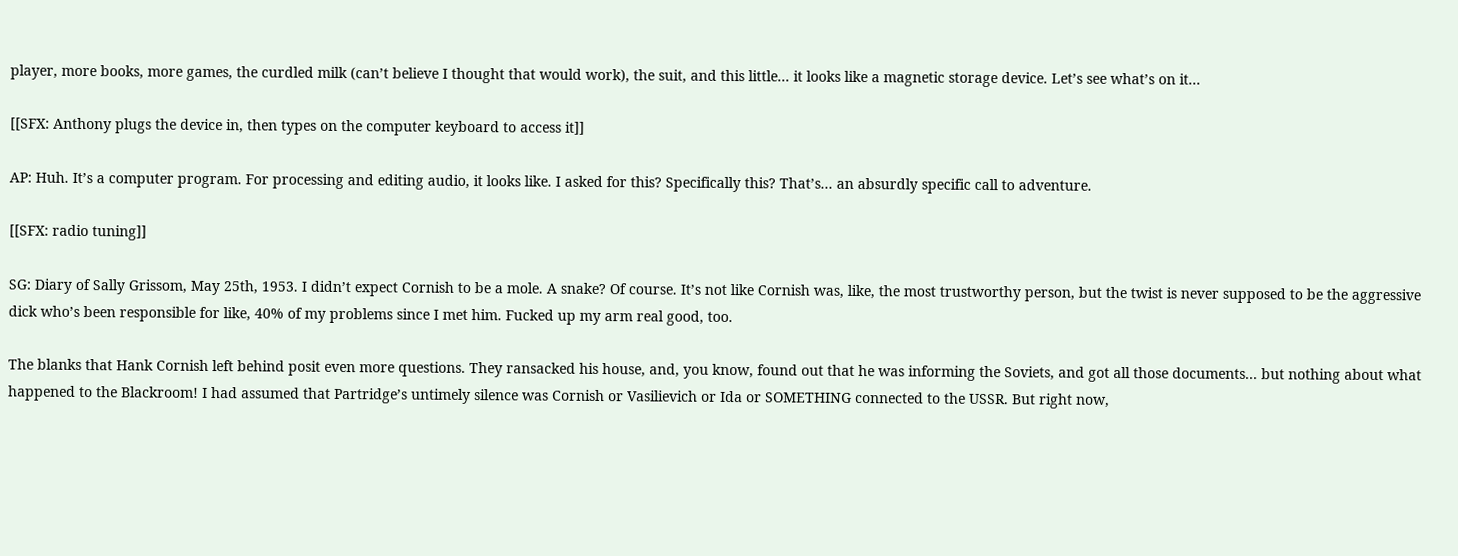player, more books, more games, the curdled milk (can’t believe I thought that would work), the suit, and this little... it looks like a magnetic storage device. Let’s see what’s on it...

[[SFX: Anthony plugs the device in, then types on the computer keyboard to access it]]

AP: Huh. It’s a computer program. For processing and editing audio, it looks like. I asked for this? Specifically this? That’s... an absurdly specific call to adventure.

[[SFX: radio tuning]]

SG: Diary of Sally Grissom, May 25th, 1953. I didn’t expect Cornish to be a mole. A snake? Of course. It’s not like Cornish was, like, the most trustworthy person, but the twist is never supposed to be the aggressive dick who’s been responsible for like, 40% of my problems since I met him. Fucked up my arm real good, too.

The blanks that Hank Cornish left behind posit even more questions. They ransacked his house, and, you know, found out that he was informing the Soviets, and got all those documents... but nothing about what happened to the Blackroom! I had assumed that Partridge’s untimely silence was Cornish or Vasilievich or Ida or SOMETHING connected to the USSR. But right now,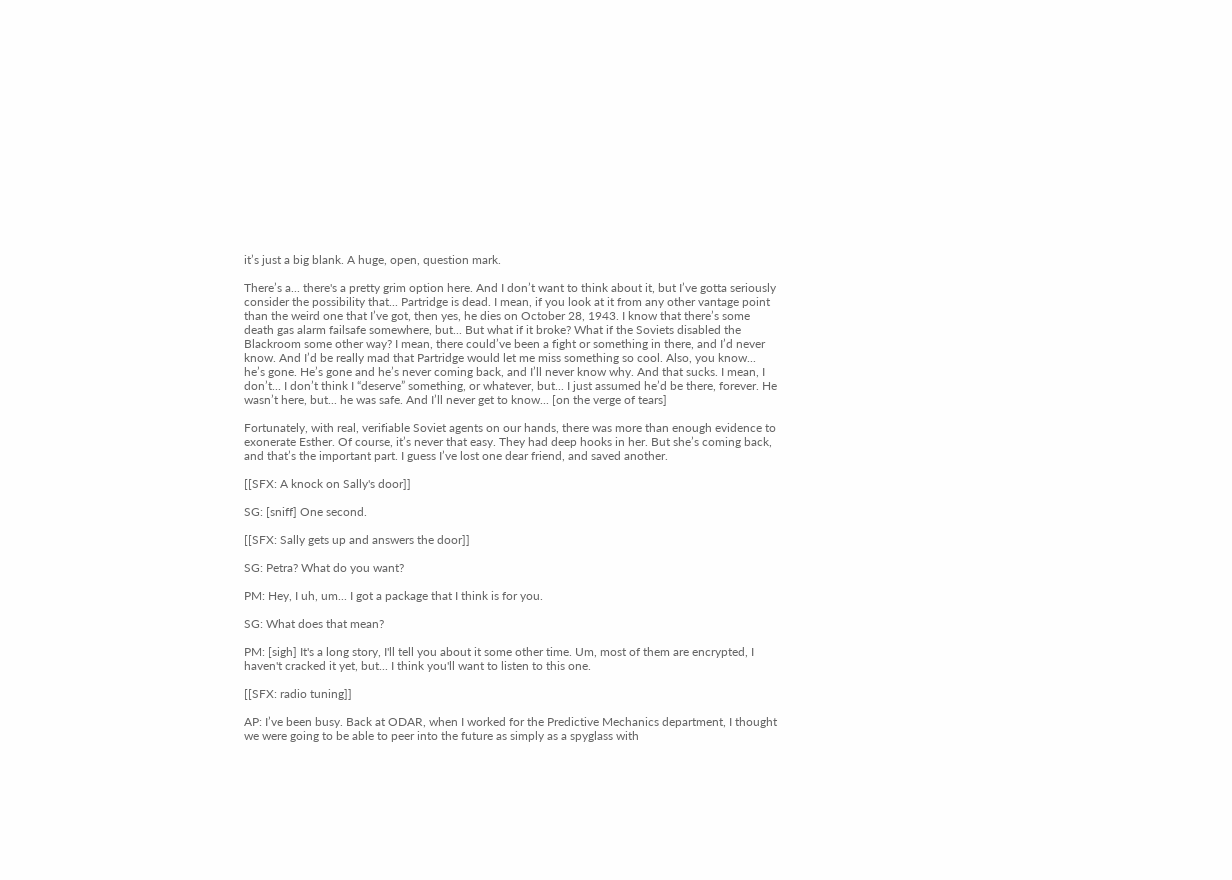it’s just a big blank. A huge, open, question mark.

There’s a... there's a pretty grim option here. And I don’t want to think about it, but I’ve gotta seriously consider the possibility that... Partridge is dead. I mean, if you look at it from any other vantage point than the weird one that I’ve got, then yes, he dies on October 28, 1943. I know that there’s some death gas alarm failsafe somewhere, but... But what if it broke? What if the Soviets disabled the Blackroom some other way? I mean, there could’ve been a fight or something in there, and I’d never know. And I’d be really mad that Partridge would let me miss something so cool. Also, you know... he’s gone. He’s gone and he’s never coming back, and I’ll never know why. And that sucks. I mean, I don’t... I don’t think I “deserve” something, or whatever, but... I just assumed he’d be there, forever. He wasn’t here, but... he was safe. And I’ll never get to know... [on the verge of tears]

Fortunately, with real, verifiable Soviet agents on our hands, there was more than enough evidence to exonerate Esther. Of course, it’s never that easy. They had deep hooks in her. But she’s coming back, and that’s the important part. I guess I’ve lost one dear friend, and saved another.

[[SFX: A knock on Sally's door]]

SG: [sniff] One second.

[[SFX: Sally gets up and answers the door]]

SG: Petra? What do you want?

PM: Hey, I uh, um... I got a package that I think is for you.

SG: What does that mean?

PM: [sigh] It's a long story, I'll tell you about it some other time. Um, most of them are encrypted, I haven't cracked it yet, but... I think you'll want to listen to this one.

[[SFX: radio tuning]]

AP: I’ve been busy. Back at ODAR, when I worked for the Predictive Mechanics department, I thought we were going to be able to peer into the future as simply as a spyglass with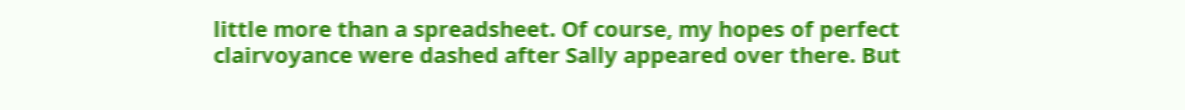little more than a spreadsheet. Of course, my hopes of perfect clairvoyance were dashed after Sally appeared over there. But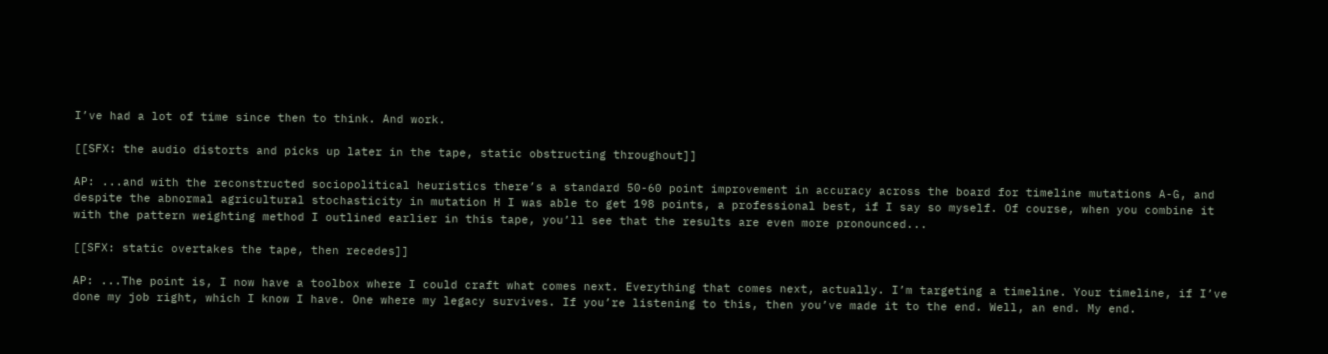I’ve had a lot of time since then to think. And work.

[[SFX: the audio distorts and picks up later in the tape, static obstructing throughout]]

AP: ...and with the reconstructed sociopolitical heuristics there’s a standard 50-60 point improvement in accuracy across the board for timeline mutations A-G, and despite the abnormal agricultural stochasticity in mutation H I was able to get 198 points, a professional best, if I say so myself. Of course, when you combine it with the pattern weighting method I outlined earlier in this tape, you’ll see that the results are even more pronounced...

[[SFX: static overtakes the tape, then recedes]]

AP: ...The point is, I now have a toolbox where I could craft what comes next. Everything that comes next, actually. I’m targeting a timeline. Your timeline, if I’ve done my job right, which I know I have. One where my legacy survives. If you’re listening to this, then you’ve made it to the end. Well, an end. My end.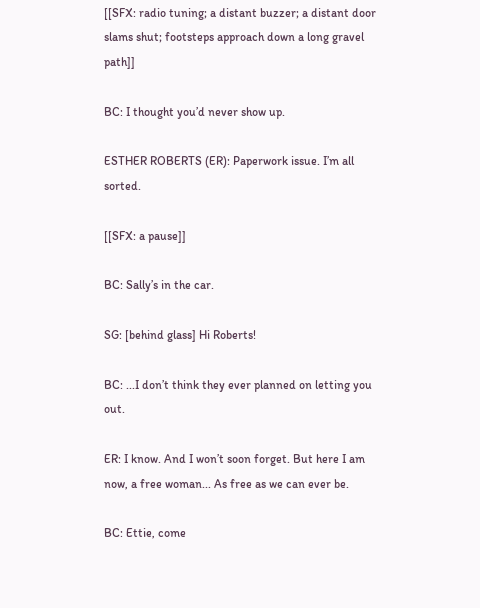[[SFX: radio tuning; a distant buzzer; a distant door slams shut; footsteps approach down a long gravel path]]

BC: I thought you’d never show up.

ESTHER ROBERTS (ER): Paperwork issue. I’m all sorted.

[[SFX: a pause]]

BC: Sally’s in the car.

SG: [behind glass] Hi Roberts!

BC: ...I don’t think they ever planned on letting you out.

ER: I know. And I won’t soon forget. But here I am now, a free woman... As free as we can ever be.

BC: Ettie, come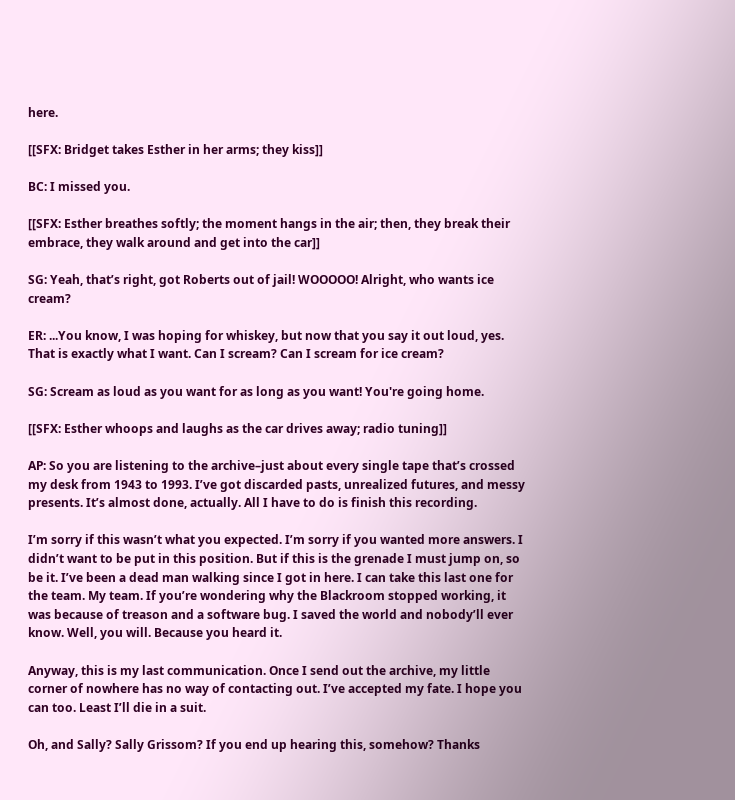here.

[[SFX: Bridget takes Esther in her arms; they kiss]]

BC: I missed you.

[[SFX: Esther breathes softly; the moment hangs in the air; then, they break their embrace, they walk around and get into the car]]

SG: Yeah, that’s right, got Roberts out of jail! WOOOOO! Alright, who wants ice cream?

ER: ...You know, I was hoping for whiskey, but now that you say it out loud, yes. That is exactly what I want. Can I scream? Can I scream for ice cream?

SG: Scream as loud as you want for as long as you want! You're going home.

[[SFX: Esther whoops and laughs as the car drives away; radio tuning]]

AP: So you are listening to the archive–just about every single tape that’s crossed my desk from 1943 to 1993. I’ve got discarded pasts, unrealized futures, and messy presents. It’s almost done, actually. All I have to do is finish this recording.

I’m sorry if this wasn’t what you expected. I’m sorry if you wanted more answers. I didn’t want to be put in this position. But if this is the grenade I must jump on, so be it. I’ve been a dead man walking since I got in here. I can take this last one for the team. My team. If you’re wondering why the Blackroom stopped working, it was because of treason and a software bug. I saved the world and nobody’ll ever know. Well, you will. Because you heard it.

Anyway, this is my last communication. Once I send out the archive, my little corner of nowhere has no way of contacting out. I’ve accepted my fate. I hope you can too. Least I’ll die in a suit.

Oh, and Sally? Sally Grissom? If you end up hearing this, somehow? Thanks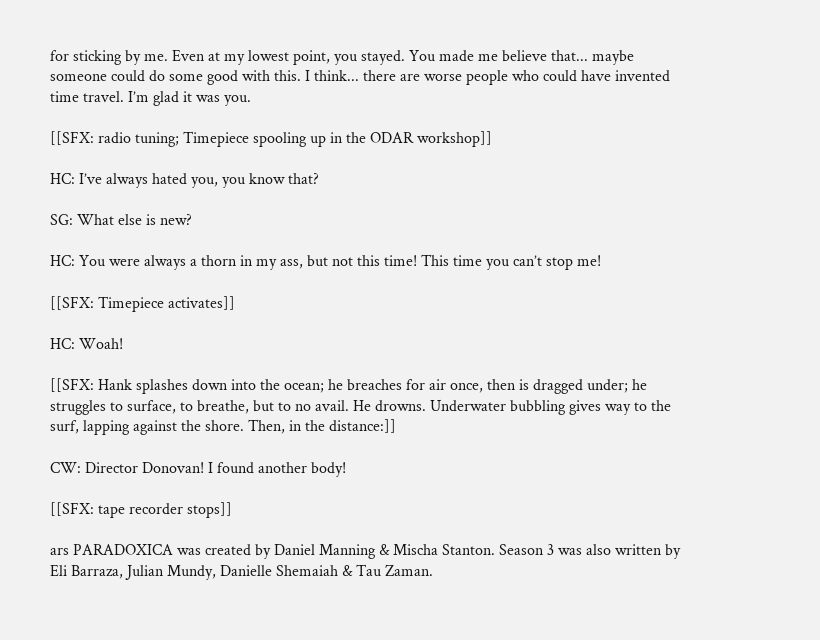for sticking by me. Even at my lowest point, you stayed. You made me believe that... maybe someone could do some good with this. I think... there are worse people who could have invented time travel. I’m glad it was you.

[[SFX: radio tuning; Timepiece spooling up in the ODAR workshop]]

HC: I’ve always hated you, you know that?

SG: What else is new?

HC: You were always a thorn in my ass, but not this time! This time you can’t stop me!

[[SFX: Timepiece activates]]

HC: Woah!

[[SFX: Hank splashes down into the ocean; he breaches for air once, then is dragged under; he struggles to surface, to breathe, but to no avail. He drowns. Underwater bubbling gives way to the surf, lapping against the shore. Then, in the distance:]]

CW: Director Donovan! I found another body!

[[SFX: tape recorder stops]]

ars PARADOXICA was created by Daniel Manning & Mischa Stanton. Season 3 was also written by Eli Barraza, Julian Mundy, Danielle Shemaiah & Tau Zaman.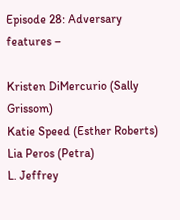Episode 28: Adversary features –

Kristen DiMercurio (Sally Grissom)
Katie Speed (Esther Roberts)
Lia Peros (Petra)
L. Jeffrey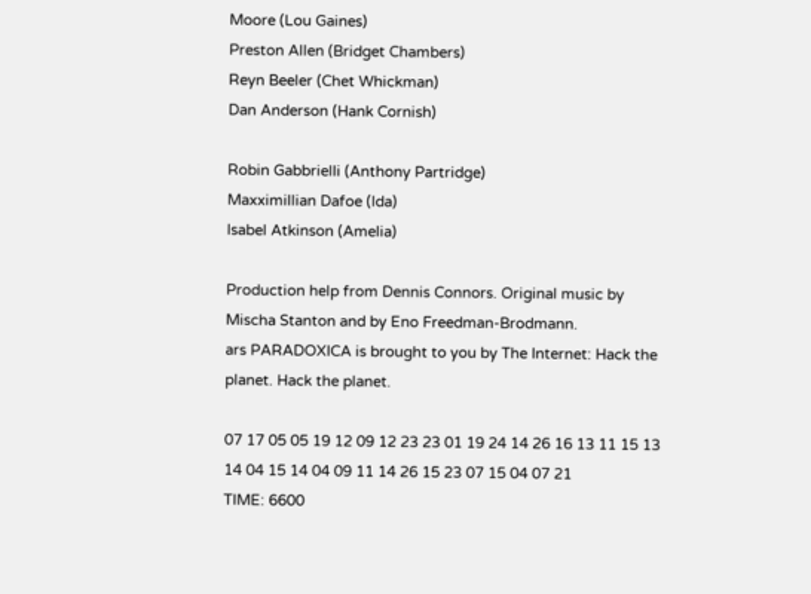Moore (Lou Gaines)
Preston Allen (Bridget Chambers)
Reyn Beeler (Chet Whickman)
Dan Anderson (Hank Cornish)

Robin Gabbrielli (Anthony Partridge)
Maxximillian Dafoe (Ida)
Isabel Atkinson (Amelia)

Production help from Dennis Connors. Original music by Mischa Stanton and by Eno Freedman-Brodmann.
ars PARADOXICA is brought to you by The Internet: Hack the planet. Hack the planet.

07 17 05 05 19 12 09 12 23 23 01 19 24 14 26 16 13 11 15 13 14 04 15 14 04 09 11 14 26 15 23 07 15 04 07 21
TIME: 6600